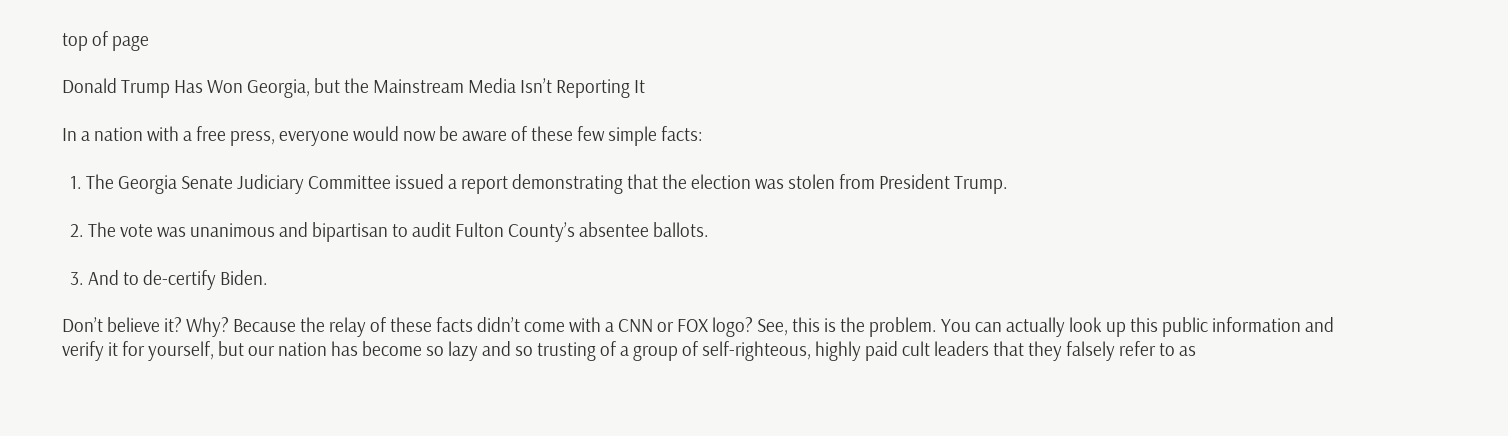top of page

Donald Trump Has Won Georgia, but the Mainstream Media Isn’t Reporting It

In a nation with a free press, everyone would now be aware of these few simple facts:

  1. The Georgia Senate Judiciary Committee issued a report demonstrating that the election was stolen from President Trump.

  2. The vote was unanimous and bipartisan to audit Fulton County’s absentee ballots.

  3. And to de-certify Biden.

Don’t believe it? Why? Because the relay of these facts didn’t come with a CNN or FOX logo? See, this is the problem. You can actually look up this public information and verify it for yourself, but our nation has become so lazy and so trusting of a group of self-righteous, highly paid cult leaders that they falsely refer to as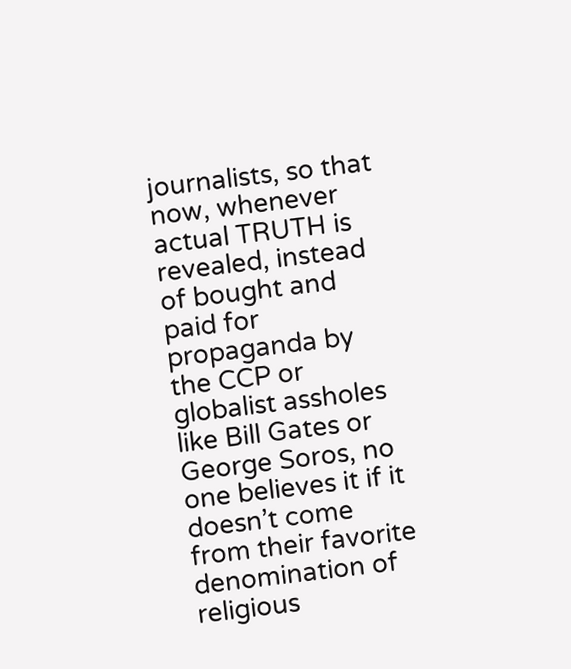journalists, so that now, whenever actual TRUTH is revealed, instead of bought and paid for propaganda by the CCP or globalist assholes like Bill Gates or George Soros, no one believes it if it doesn’t come from their favorite denomination of religious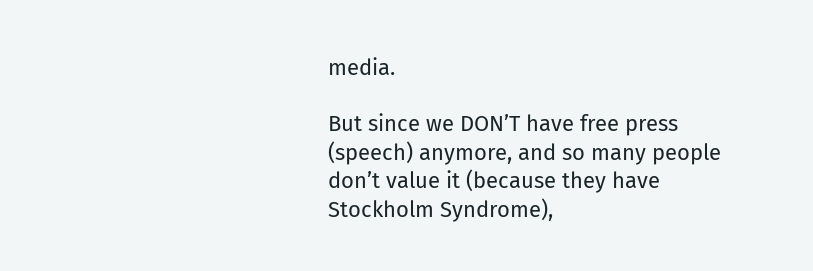media.

But since we DON’T have free press (speech) anymore, and so many people don’t value it (because they have Stockholm Syndrome),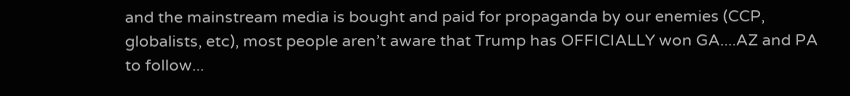and the mainstream media is bought and paid for propaganda by our enemies (CCP, globalists, etc), most people aren’t aware that Trump has OFFICIALLY won GA....AZ and PA to follow...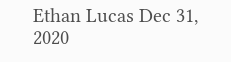Ethan Lucas Dec 31, 2020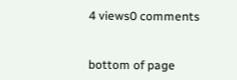4 views0 comments


bottom of page